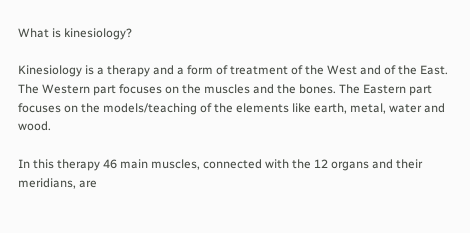What is kinesiology?

Kinesiology is a therapy and a form of treatment of the West and of the East.  The Western part focuses on the muscles and the bones. The Eastern part focuses on the models/teaching of the elements like earth, metal, water and wood.

In this therapy 46 main muscles, connected with the 12 organs and their meridians, are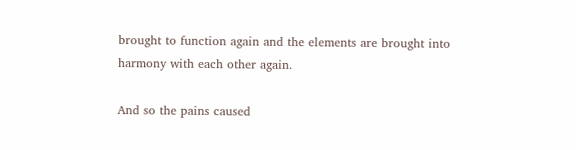brought to function again and the elements are brought into harmony with each other again.

And so the pains caused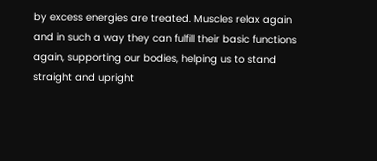by excess energies are treated. Muscles relax again and in such a way they can fulfill their basic functions again, supporting our bodies, helping us to stand straight and upright